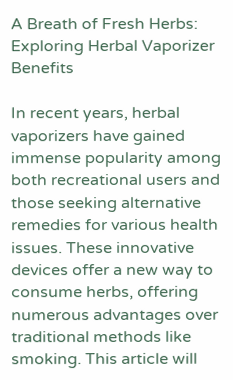A Breath of Fresh Herbs: Exploring Herbal Vaporizer Benefits

In recent years, herbal vaporizers have gained immense popularity among both recreational users and those seeking alternative remedies for various health issues. These innovative devices offer a new way to consume herbs, offering numerous advantages over traditional methods like smoking. This article will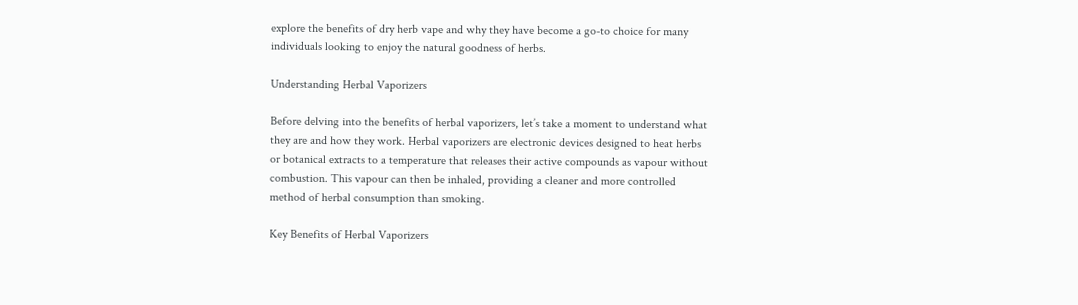explore the benefits of dry herb vape and why they have become a go-to choice for many individuals looking to enjoy the natural goodness of herbs.

Understanding Herbal Vaporizers

Before delving into the benefits of herbal vaporizers, let’s take a moment to understand what they are and how they work. Herbal vaporizers are electronic devices designed to heat herbs or botanical extracts to a temperature that releases their active compounds as vapour without combustion. This vapour can then be inhaled, providing a cleaner and more controlled method of herbal consumption than smoking.

Key Benefits of Herbal Vaporizers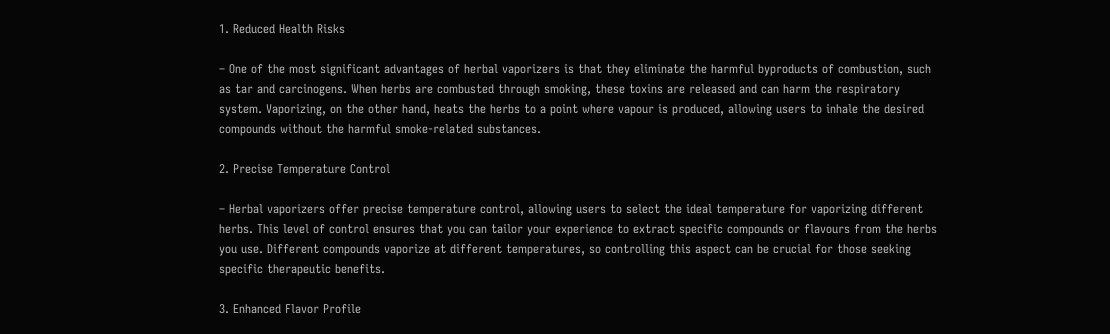1. Reduced Health Risks

– One of the most significant advantages of herbal vaporizers is that they eliminate the harmful byproducts of combustion, such as tar and carcinogens. When herbs are combusted through smoking, these toxins are released and can harm the respiratory system. Vaporizing, on the other hand, heats the herbs to a point where vapour is produced, allowing users to inhale the desired compounds without the harmful smoke-related substances.

2. Precise Temperature Control

– Herbal vaporizers offer precise temperature control, allowing users to select the ideal temperature for vaporizing different herbs. This level of control ensures that you can tailor your experience to extract specific compounds or flavours from the herbs you use. Different compounds vaporize at different temperatures, so controlling this aspect can be crucial for those seeking specific therapeutic benefits.

3. Enhanced Flavor Profile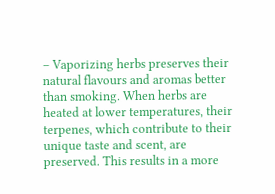– Vaporizing herbs preserves their natural flavours and aromas better than smoking. When herbs are heated at lower temperatures, their terpenes, which contribute to their unique taste and scent, are preserved. This results in a more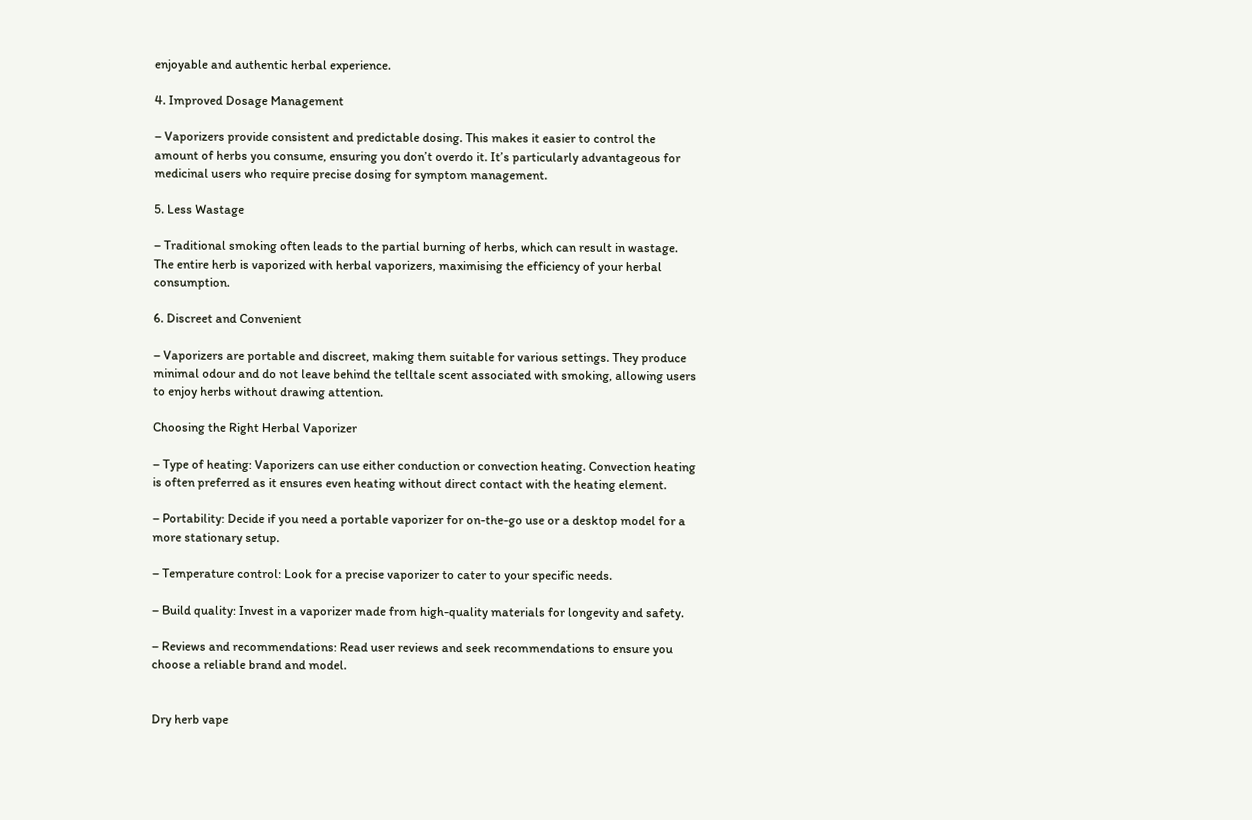enjoyable and authentic herbal experience.

4. Improved Dosage Management

– Vaporizers provide consistent and predictable dosing. This makes it easier to control the amount of herbs you consume, ensuring you don’t overdo it. It’s particularly advantageous for medicinal users who require precise dosing for symptom management.

5. Less Wastage

– Traditional smoking often leads to the partial burning of herbs, which can result in wastage. The entire herb is vaporized with herbal vaporizers, maximising the efficiency of your herbal consumption.

6. Discreet and Convenient

– Vaporizers are portable and discreet, making them suitable for various settings. They produce minimal odour and do not leave behind the telltale scent associated with smoking, allowing users to enjoy herbs without drawing attention.

Choosing the Right Herbal Vaporizer

– Type of heating: Vaporizers can use either conduction or convection heating. Convection heating is often preferred as it ensures even heating without direct contact with the heating element.

– Portability: Decide if you need a portable vaporizer for on-the-go use or a desktop model for a more stationary setup.

– Temperature control: Look for a precise vaporizer to cater to your specific needs.

– Build quality: Invest in a vaporizer made from high-quality materials for longevity and safety.

– Reviews and recommendations: Read user reviews and seek recommendations to ensure you choose a reliable brand and model.


Dry herb vape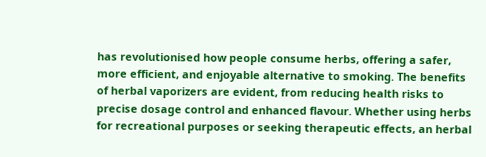has revolutionised how people consume herbs, offering a safer, more efficient, and enjoyable alternative to smoking. The benefits of herbal vaporizers are evident, from reducing health risks to precise dosage control and enhanced flavour. Whether using herbs for recreational purposes or seeking therapeutic effects, an herbal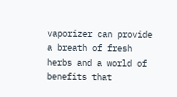vaporizer can provide a breath of fresh herbs and a world of benefits that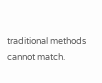traditional methods cannot match.